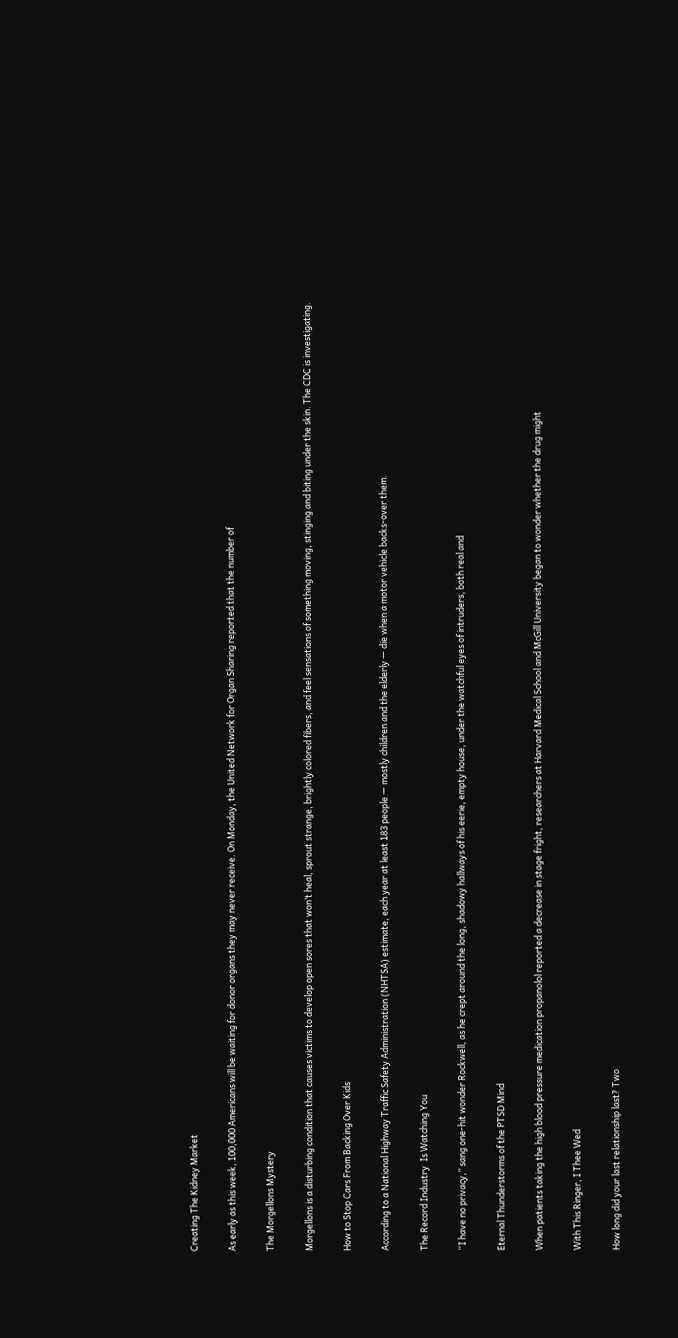Creating The Kidney Market

As early as this week, 100,000 Americans will be waiting for donor organs they may never receive. On Monday, the United Network for Organ Sharing reported that the number of

The Morgellons Mystery

Morgellons is a disturbing condition that causes victims to develop open sores that won’t heal, sprout strange, brightly colored fibers, and feel sensations of something moving, stinging and biting under the skin. The CDC is investigating.

How to Stop Cars From Backing Over Kids

According to a National Highway Traffic Safety Administration (NHTSA) estimate, each year at least 183 people — mostly children and the elderly — die when a motor vehicle backs-over them.

The Record Industry  Is Watching You

“I have no privacy,” sang one-hit wonder Rockwell, as he crept around the long, shadowy hallways of his eerie, empty house, under the watchful eyes of intruders, both real and

Eternal Thunderstorms of the PTSD Mind

When patients taking the high blood pressure medication propanolol reported a decrease in stage fright, researchers at Harvard Medical School and McGill University began to wonder whether the drug might

With This Ringer, I Thee Wed

How long did your last relationship last? Two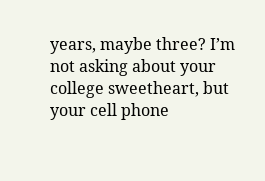years, maybe three? I’m not asking about your college sweetheart, but your cell phone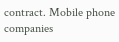contract. Mobile phone companies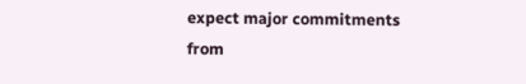expect major commitments from